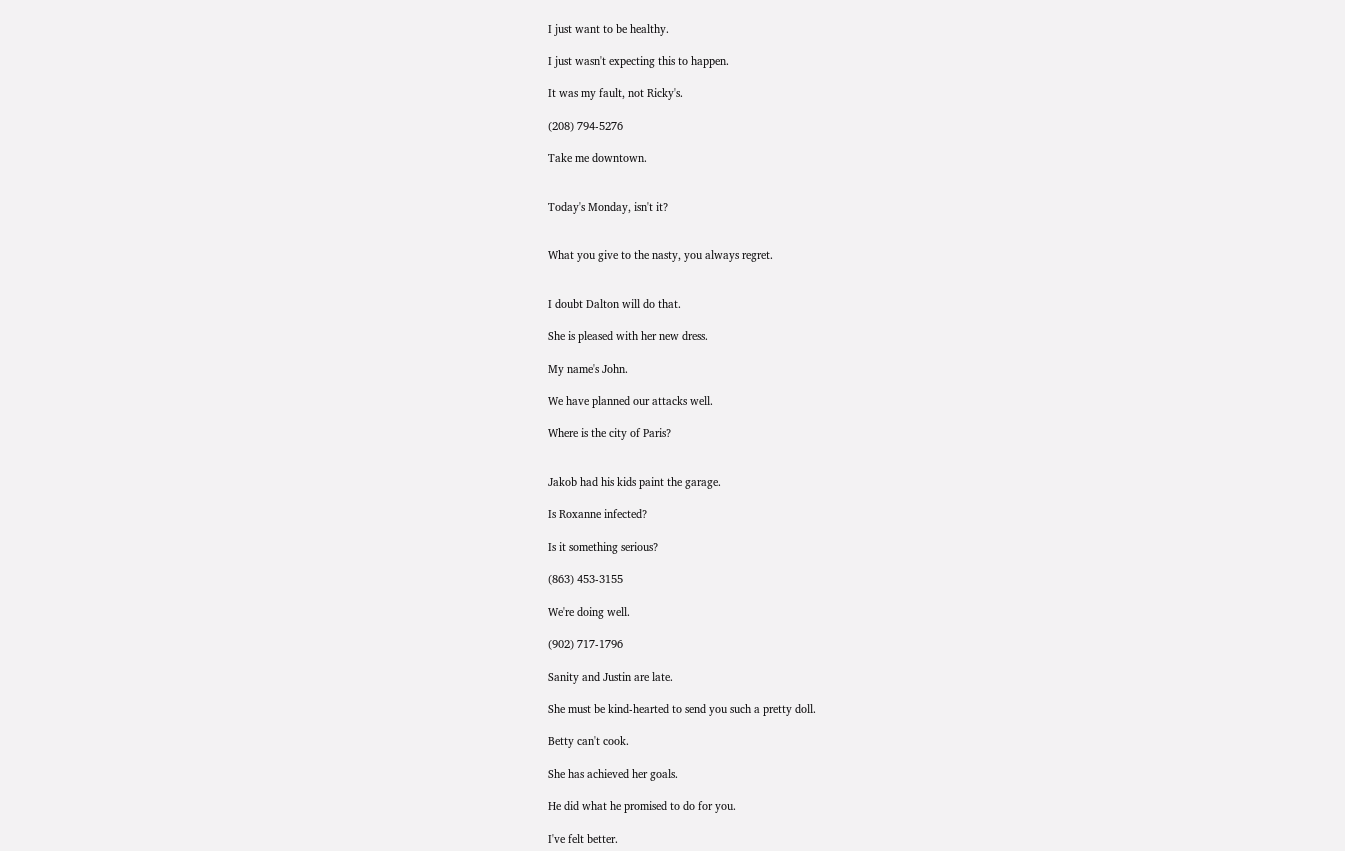I just want to be healthy.

I just wasn't expecting this to happen.

It was my fault, not Ricky's.

(208) 794-5276

Take me downtown.


Today's Monday, isn't it?


What you give to the nasty, you always regret.


I doubt Dalton will do that.

She is pleased with her new dress.

My name's John.

We have planned our attacks well.

Where is the city of Paris?


Jakob had his kids paint the garage.

Is Roxanne infected?

Is it something serious?

(863) 453-3155

We're doing well.

(902) 717-1796

Sanity and Justin are late.

She must be kind-hearted to send you such a pretty doll.

Betty can't cook.

She has achieved her goals.

He did what he promised to do for you.

I've felt better.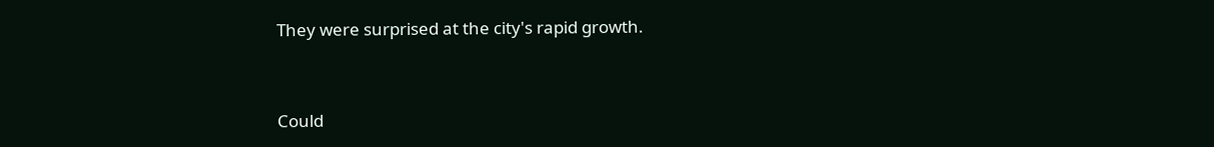They were surprised at the city's rapid growth.


Could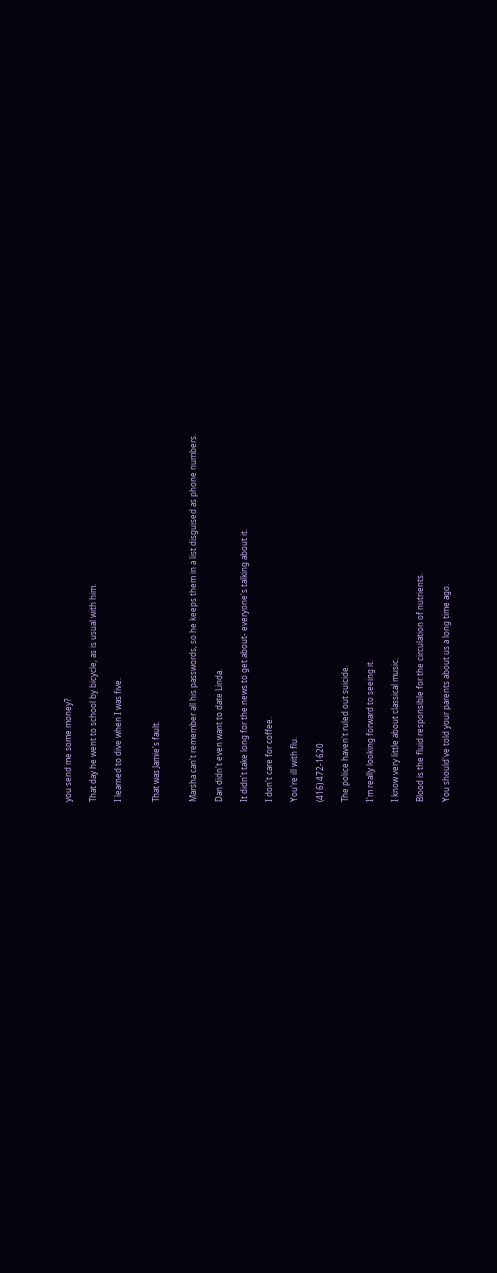you send me some money?

That day he went to school by bicycle, as is usual with him.

I learned to dive when I was five.


That was Jamie's fault.


Marsha can't remember all his passwords, so he keeps them in a list disguised as phone numbers.

Dan didn't even want to date Linda.

It didn't take long for the news to get about- everyone's talking about it.

I don't care for coffee.

You're ill with flu.

(416) 472-1620

The police haven't ruled out suicide.

I'm really looking forward to seeing it.

I know very little about classical music.

Blood is the fluid responsible for the circulation of nutrients.

You should've told your parents about us a long time ago.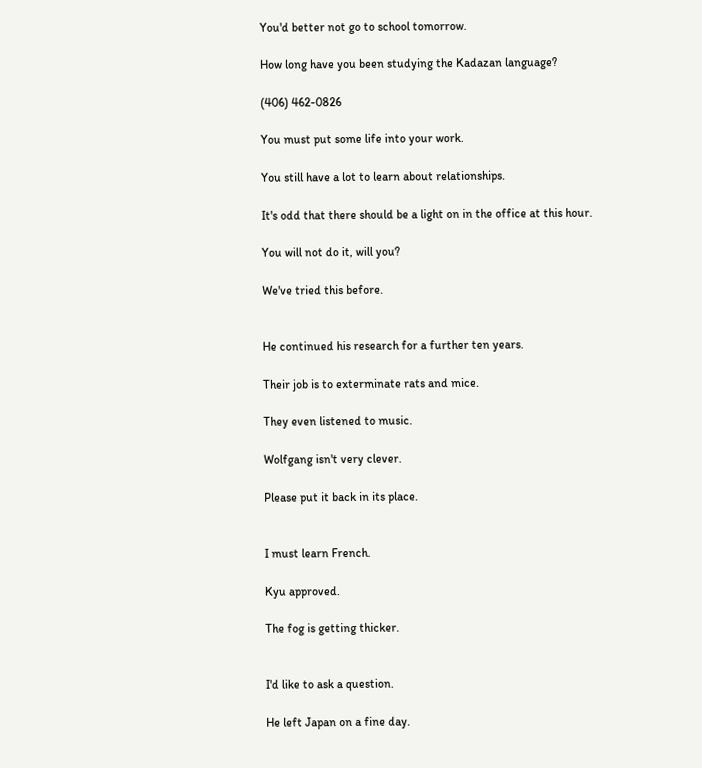You'd better not go to school tomorrow.

How long have you been studying the Kadazan language?

(406) 462-0826

You must put some life into your work.

You still have a lot to learn about relationships.

It's odd that there should be a light on in the office at this hour.

You will not do it, will you?

We've tried this before.


He continued his research for a further ten years.

Their job is to exterminate rats and mice.

They even listened to music.

Wolfgang isn't very clever.

Please put it back in its place.


I must learn French.

Kyu approved.

The fog is getting thicker.


I'd like to ask a question.

He left Japan on a fine day.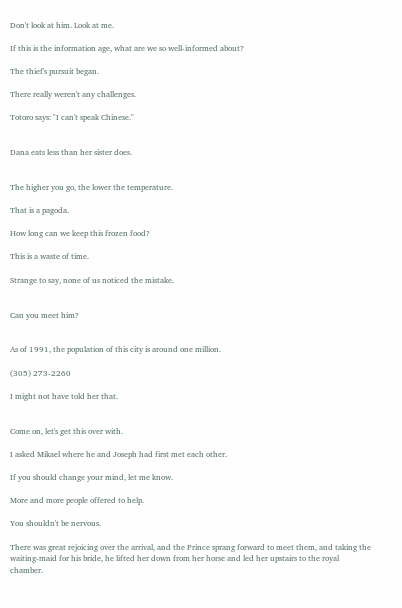Don't look at him. Look at me.

If this is the information age, what are we so well-informed about?

The thief's pursuit began.

There really weren't any challenges.

Totoro says: "I can't speak Chinese."


Dana eats less than her sister does.


The higher you go, the lower the temperature.

That is a pagoda.

How long can we keep this frozen food?

This is a waste of time.

Strange to say, none of us noticed the mistake.


Can you meet him?


As of 1991, the population of this city is around one million.

(305) 273-2260

I might not have told her that.


Come on, let's get this over with.

I asked Mikael where he and Joseph had first met each other.

If you should change your mind, let me know.

More and more people offered to help.

You shouldn't be nervous.

There was great rejoicing over the arrival, and the Prince sprang forward to meet them, and taking the waiting-maid for his bride, he lifted her down from her horse and led her upstairs to the royal chamber.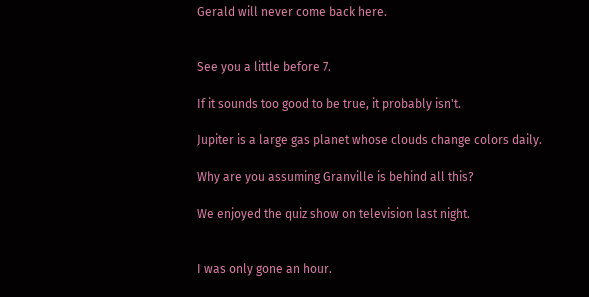Gerald will never come back here.


See you a little before 7.

If it sounds too good to be true, it probably isn't.

Jupiter is a large gas planet whose clouds change colors daily.

Why are you assuming Granville is behind all this?

We enjoyed the quiz show on television last night.


I was only gone an hour.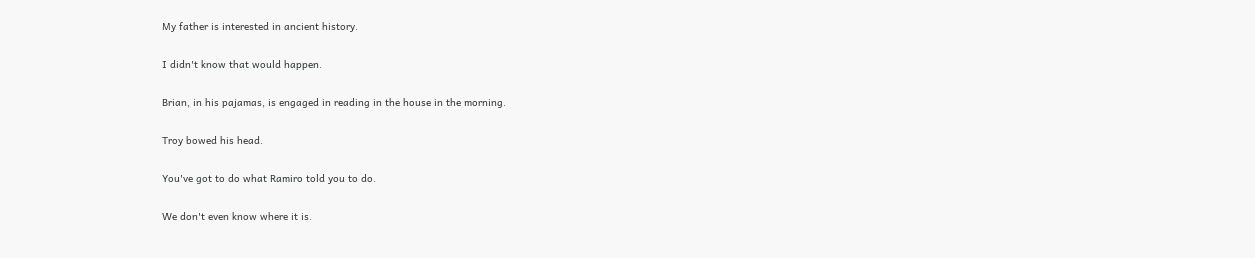My father is interested in ancient history.

I didn't know that would happen.

Brian, in his pajamas, is engaged in reading in the house in the morning.

Troy bowed his head.

You've got to do what Ramiro told you to do.

We don't even know where it is.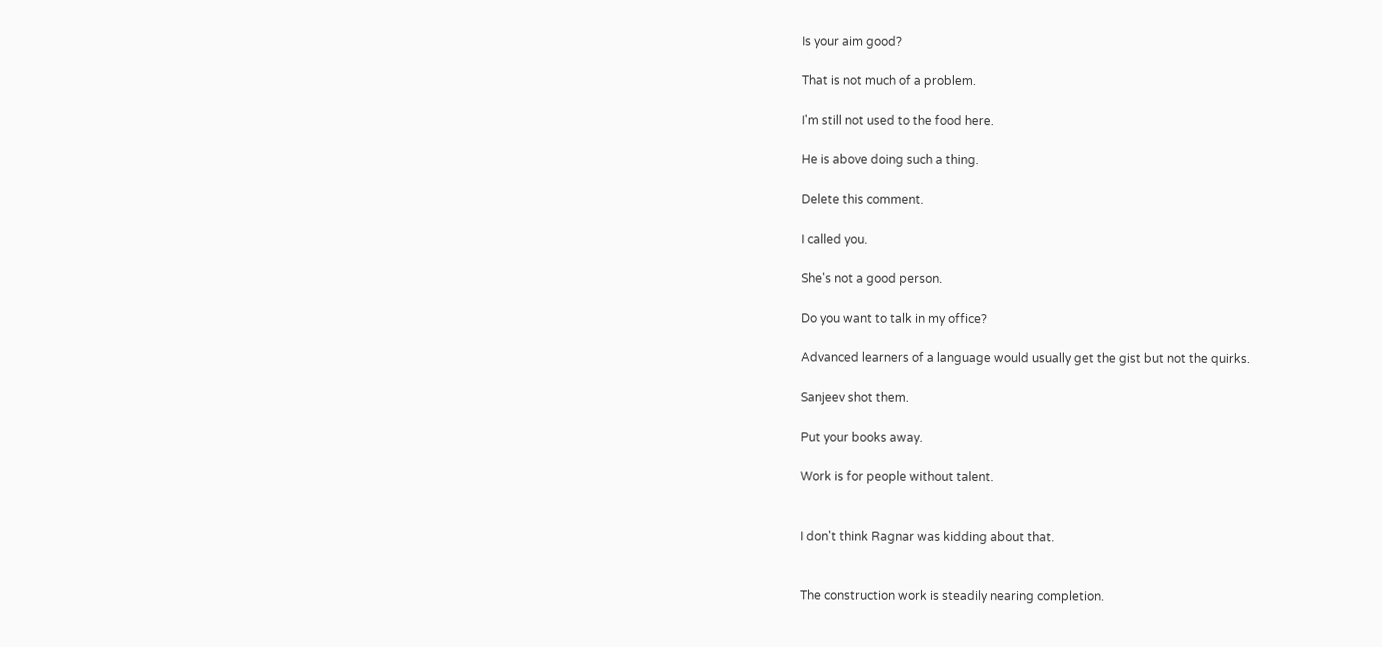Is your aim good?

That is not much of a problem.

I'm still not used to the food here.

He is above doing such a thing.

Delete this comment.

I called you.

She's not a good person.

Do you want to talk in my office?

Advanced learners of a language would usually get the gist but not the quirks.

Sanjeev shot them.

Put your books away.

Work is for people without talent.


I don't think Ragnar was kidding about that.


The construction work is steadily nearing completion.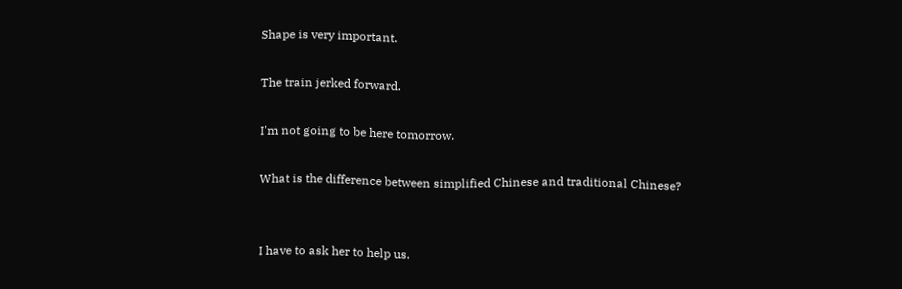Shape is very important.

The train jerked forward.

I'm not going to be here tomorrow.

What is the difference between simplified Chinese and traditional Chinese?


I have to ask her to help us.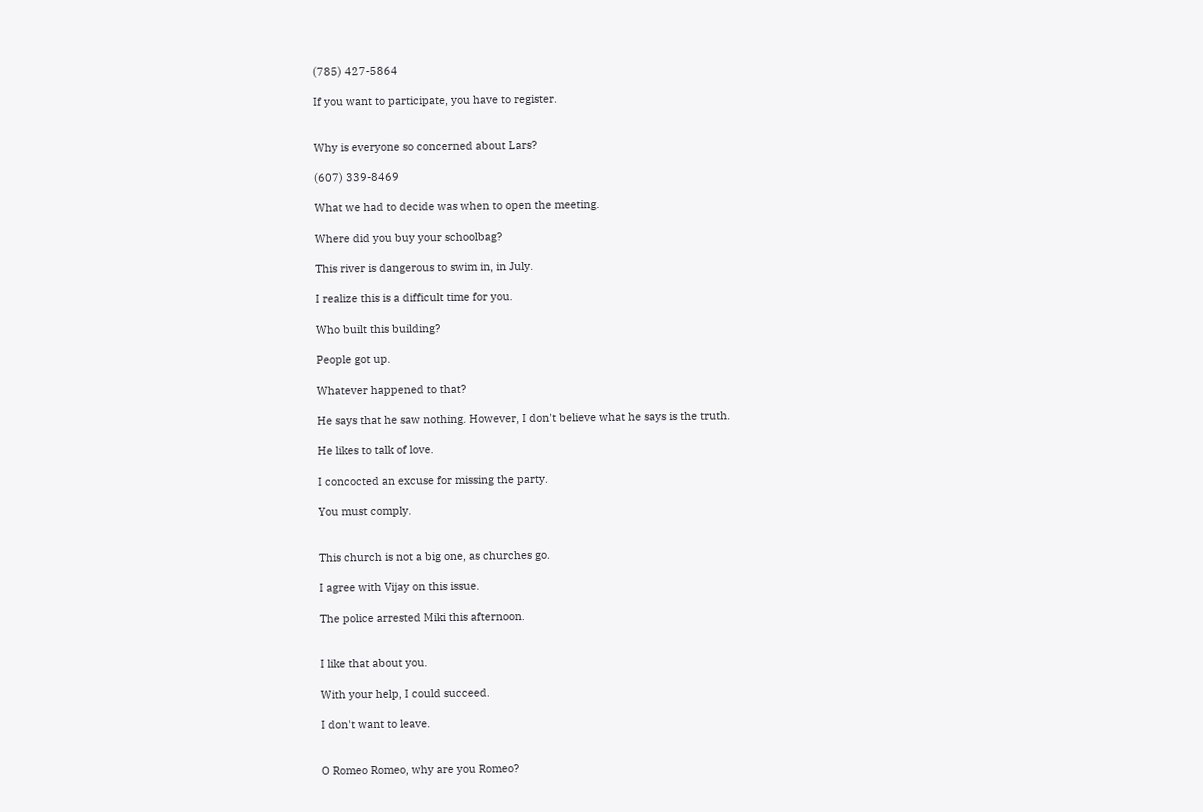(785) 427-5864

If you want to participate, you have to register.


Why is everyone so concerned about Lars?

(607) 339-8469

What we had to decide was when to open the meeting.

Where did you buy your schoolbag?

This river is dangerous to swim in, in July.

I realize this is a difficult time for you.

Who built this building?

People got up.

Whatever happened to that?

He says that he saw nothing. However, I don't believe what he says is the truth.

He likes to talk of love.

I concocted an excuse for missing the party.

You must comply.


This church is not a big one, as churches go.

I agree with Vijay on this issue.

The police arrested Miki this afternoon.


I like that about you.

With your help, I could succeed.

I don't want to leave.


O Romeo Romeo, why are you Romeo?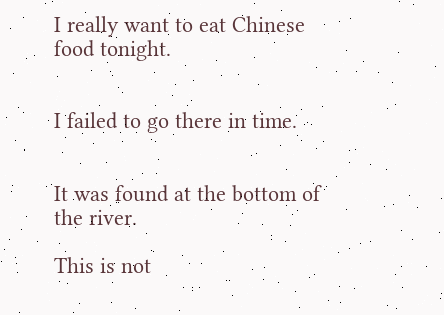I really want to eat Chinese food tonight.


I failed to go there in time.


It was found at the bottom of the river.

This is not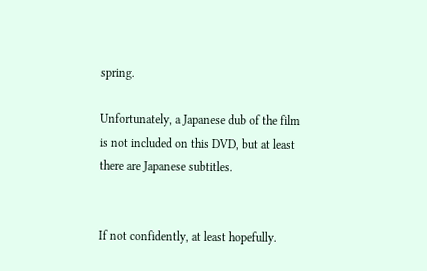spring.

Unfortunately, a Japanese dub of the film is not included on this DVD, but at least there are Japanese subtitles.


If not confidently, at least hopefully.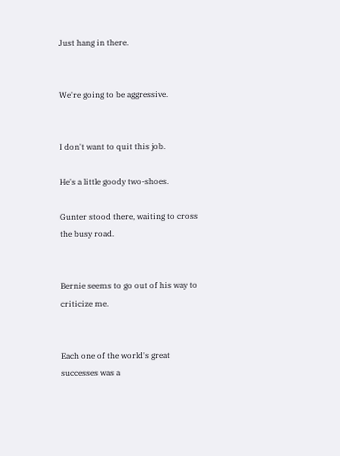Just hang in there.


We're going to be aggressive.


I don't want to quit this job.

He's a little goody two-shoes.

Gunter stood there, waiting to cross the busy road.


Bernie seems to go out of his way to criticize me.


Each one of the world's great successes was a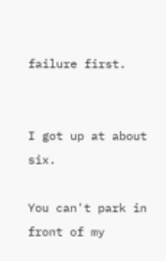failure first.


I got up at about six.

You can't park in front of my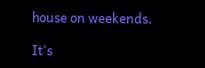house on weekends.

It's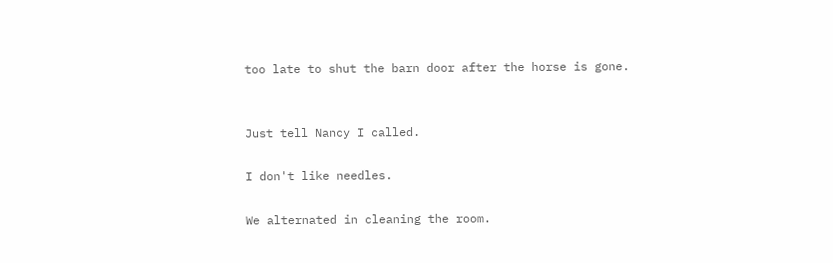too late to shut the barn door after the horse is gone.


Just tell Nancy I called.

I don't like needles.

We alternated in cleaning the room.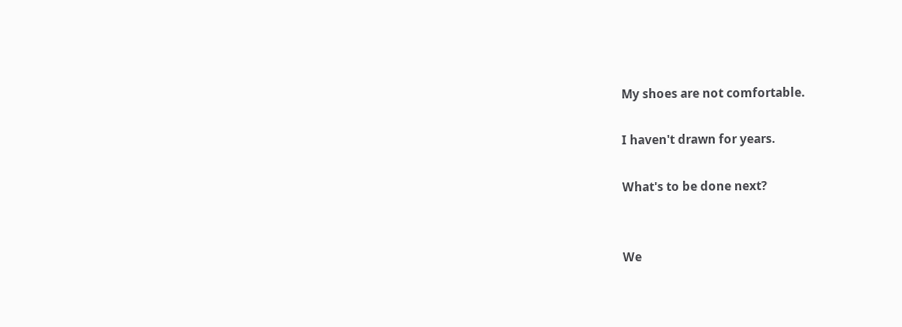My shoes are not comfortable.

I haven't drawn for years.

What's to be done next?


We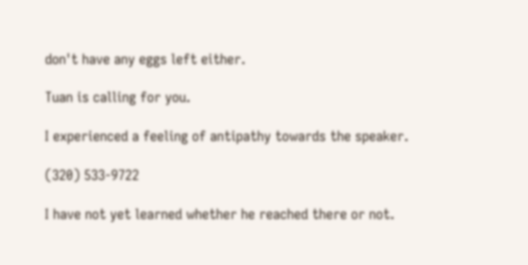don't have any eggs left either.

Tuan is calling for you.

I experienced a feeling of antipathy towards the speaker.

(320) 533-9722

I have not yet learned whether he reached there or not.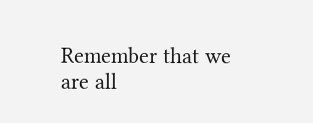Remember that we are all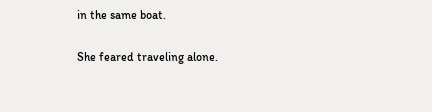in the same boat.

She feared traveling alone.